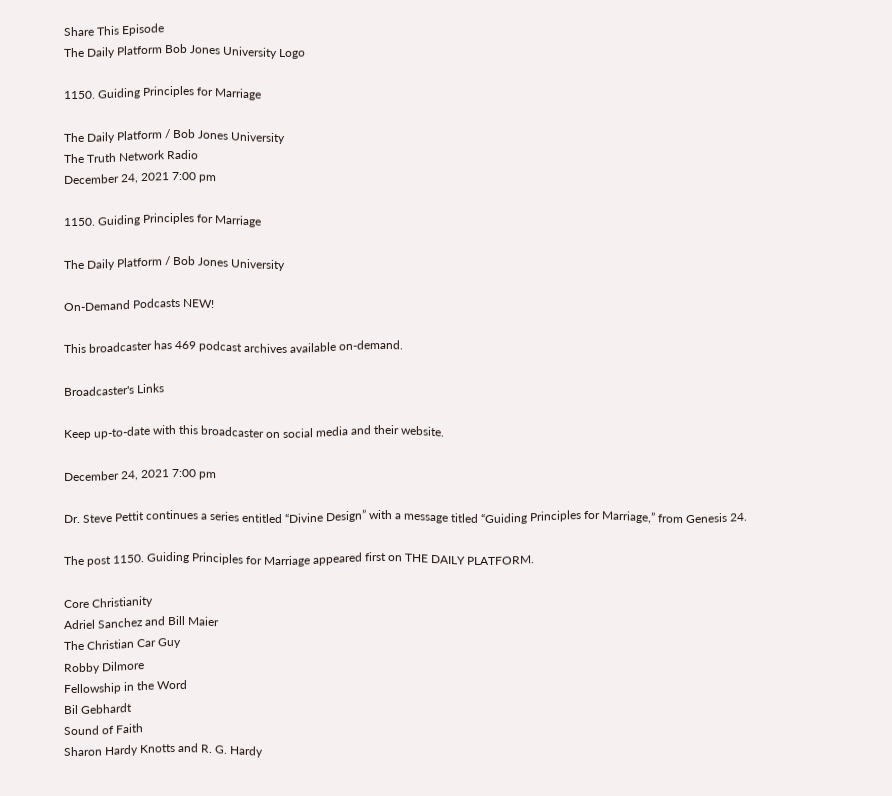Share This Episode
The Daily Platform Bob Jones University Logo

1150. Guiding Principles for Marriage

The Daily Platform / Bob Jones University
The Truth Network Radio
December 24, 2021 7:00 pm

1150. Guiding Principles for Marriage

The Daily Platform / Bob Jones University

On-Demand Podcasts NEW!

This broadcaster has 469 podcast archives available on-demand.

Broadcaster's Links

Keep up-to-date with this broadcaster on social media and their website.

December 24, 2021 7:00 pm

Dr. Steve Pettit continues a series entitled “Divine Design” with a message titled “Guiding Principles for Marriage,” from Genesis 24.

The post 1150. Guiding Principles for Marriage appeared first on THE DAILY PLATFORM.

Core Christianity
Adriel Sanchez and Bill Maier
The Christian Car Guy
Robby Dilmore
Fellowship in the Word
Bil Gebhardt
Sound of Faith
Sharon Hardy Knotts and R. G. Hardy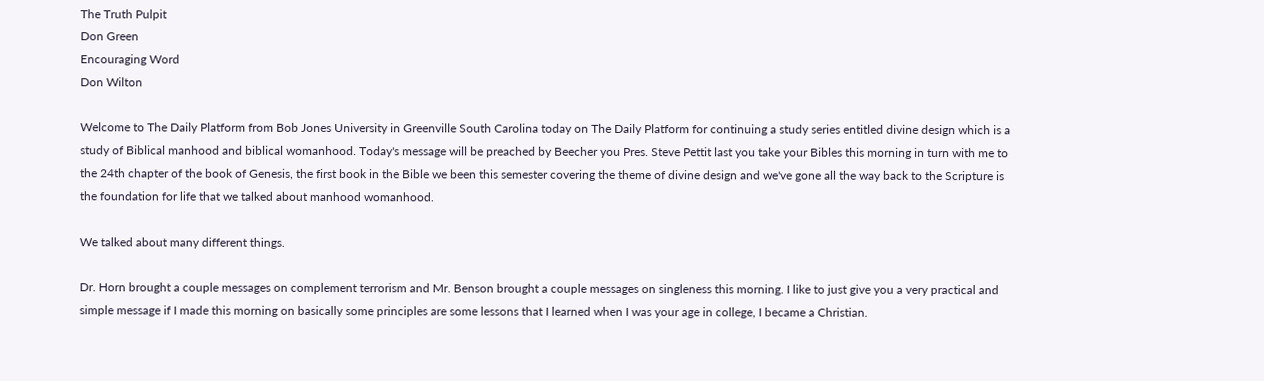The Truth Pulpit
Don Green
Encouraging Word
Don Wilton

Welcome to The Daily Platform from Bob Jones University in Greenville South Carolina today on The Daily Platform for continuing a study series entitled divine design which is a study of Biblical manhood and biblical womanhood. Today's message will be preached by Beecher you Pres. Steve Pettit last you take your Bibles this morning in turn with me to the 24th chapter of the book of Genesis, the first book in the Bible we been this semester covering the theme of divine design and we've gone all the way back to the Scripture is the foundation for life that we talked about manhood womanhood.

We talked about many different things.

Dr. Horn brought a couple messages on complement terrorism and Mr. Benson brought a couple messages on singleness this morning. I like to just give you a very practical and simple message if I made this morning on basically some principles are some lessons that I learned when I was your age in college, I became a Christian.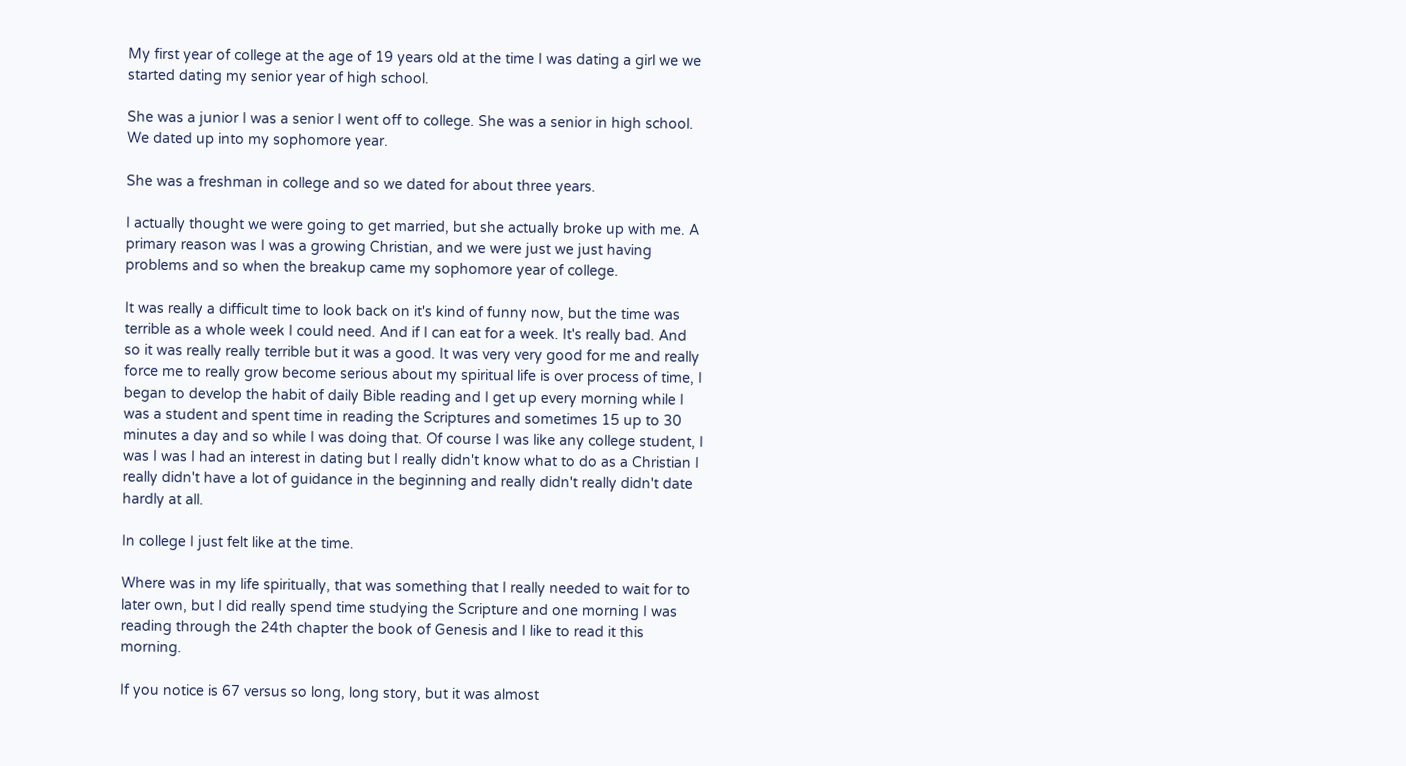My first year of college at the age of 19 years old at the time I was dating a girl we we started dating my senior year of high school.

She was a junior I was a senior I went off to college. She was a senior in high school. We dated up into my sophomore year.

She was a freshman in college and so we dated for about three years.

I actually thought we were going to get married, but she actually broke up with me. A primary reason was I was a growing Christian, and we were just we just having problems and so when the breakup came my sophomore year of college.

It was really a difficult time to look back on it's kind of funny now, but the time was terrible as a whole week I could need. And if I can eat for a week. It's really bad. And so it was really really terrible but it was a good. It was very very good for me and really force me to really grow become serious about my spiritual life is over process of time, I began to develop the habit of daily Bible reading and I get up every morning while I was a student and spent time in reading the Scriptures and sometimes 15 up to 30 minutes a day and so while I was doing that. Of course I was like any college student, I was I was I had an interest in dating but I really didn't know what to do as a Christian I really didn't have a lot of guidance in the beginning and really didn't really didn't date hardly at all.

In college I just felt like at the time.

Where was in my life spiritually, that was something that I really needed to wait for to later own, but I did really spend time studying the Scripture and one morning I was reading through the 24th chapter the book of Genesis and I like to read it this morning.

If you notice is 67 versus so long, long story, but it was almost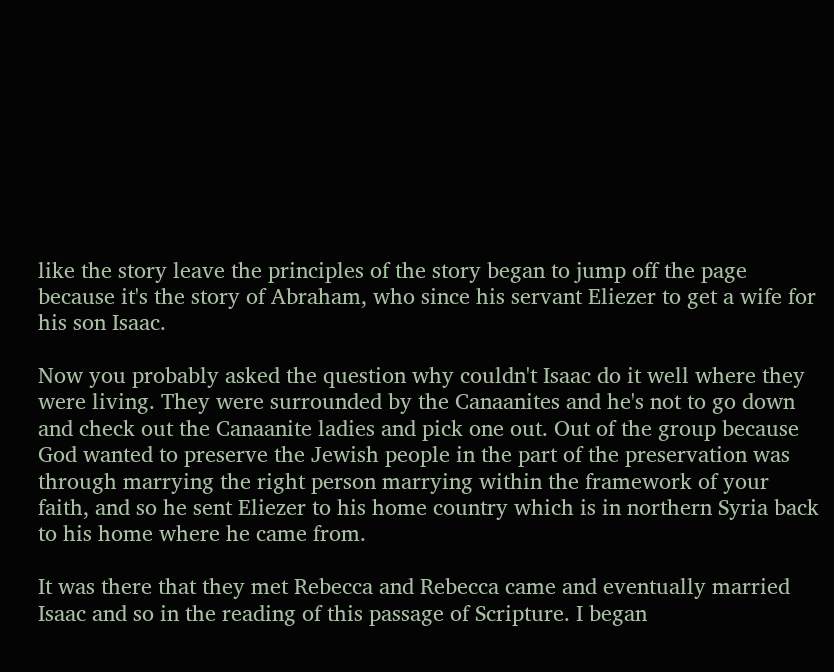like the story leave the principles of the story began to jump off the page because it's the story of Abraham, who since his servant Eliezer to get a wife for his son Isaac.

Now you probably asked the question why couldn't Isaac do it well where they were living. They were surrounded by the Canaanites and he's not to go down and check out the Canaanite ladies and pick one out. Out of the group because God wanted to preserve the Jewish people in the part of the preservation was through marrying the right person marrying within the framework of your faith, and so he sent Eliezer to his home country which is in northern Syria back to his home where he came from.

It was there that they met Rebecca and Rebecca came and eventually married Isaac and so in the reading of this passage of Scripture. I began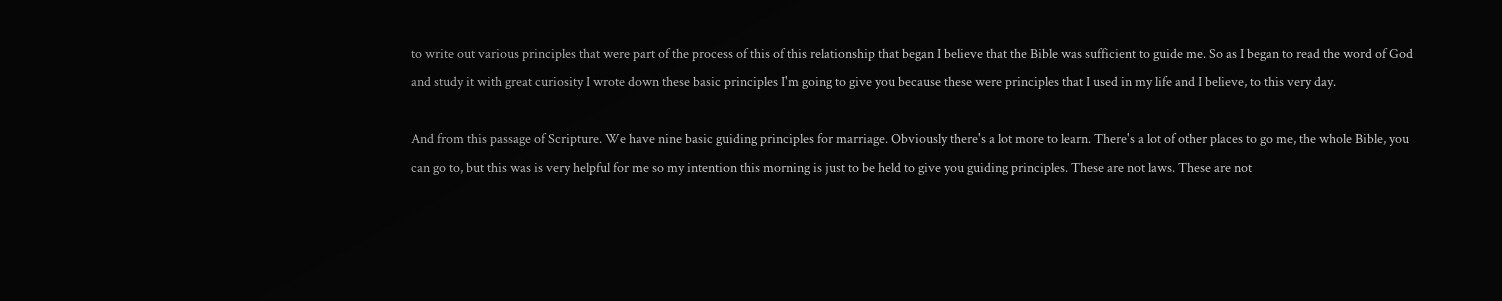to write out various principles that were part of the process of this of this relationship that began I believe that the Bible was sufficient to guide me. So as I began to read the word of God and study it with great curiosity I wrote down these basic principles I'm going to give you because these were principles that I used in my life and I believe, to this very day.

And from this passage of Scripture. We have nine basic guiding principles for marriage. Obviously there's a lot more to learn. There's a lot of other places to go me, the whole Bible, you can go to, but this was is very helpful for me so my intention this morning is just to be held to give you guiding principles. These are not laws. These are not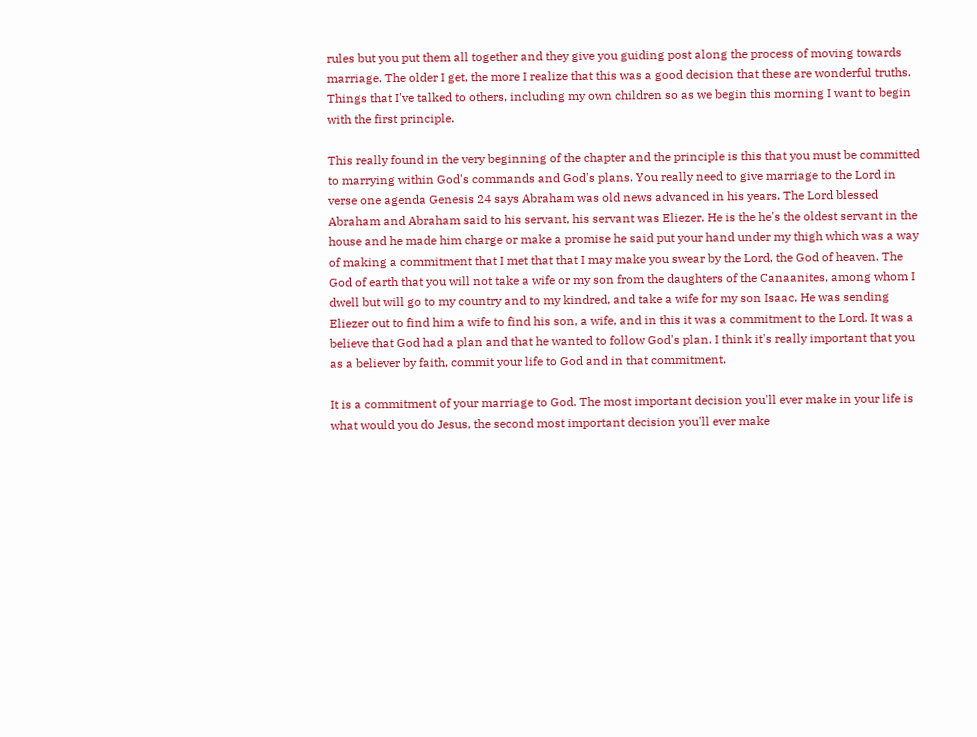rules but you put them all together and they give you guiding post along the process of moving towards marriage. The older I get, the more I realize that this was a good decision that these are wonderful truths. Things that I've talked to others, including my own children so as we begin this morning I want to begin with the first principle.

This really found in the very beginning of the chapter and the principle is this that you must be committed to marrying within God's commands and God's plans. You really need to give marriage to the Lord in verse one agenda Genesis 24 says Abraham was old news advanced in his years. The Lord blessed Abraham and Abraham said to his servant, his servant was Eliezer. He is the he's the oldest servant in the house and he made him charge or make a promise he said put your hand under my thigh which was a way of making a commitment that I met that that I may make you swear by the Lord, the God of heaven. The God of earth that you will not take a wife or my son from the daughters of the Canaanites, among whom I dwell but will go to my country and to my kindred, and take a wife for my son Isaac. He was sending Eliezer out to find him a wife to find his son, a wife, and in this it was a commitment to the Lord. It was a believe that God had a plan and that he wanted to follow God's plan. I think it's really important that you as a believer by faith, commit your life to God and in that commitment.

It is a commitment of your marriage to God. The most important decision you'll ever make in your life is what would you do Jesus, the second most important decision you'll ever make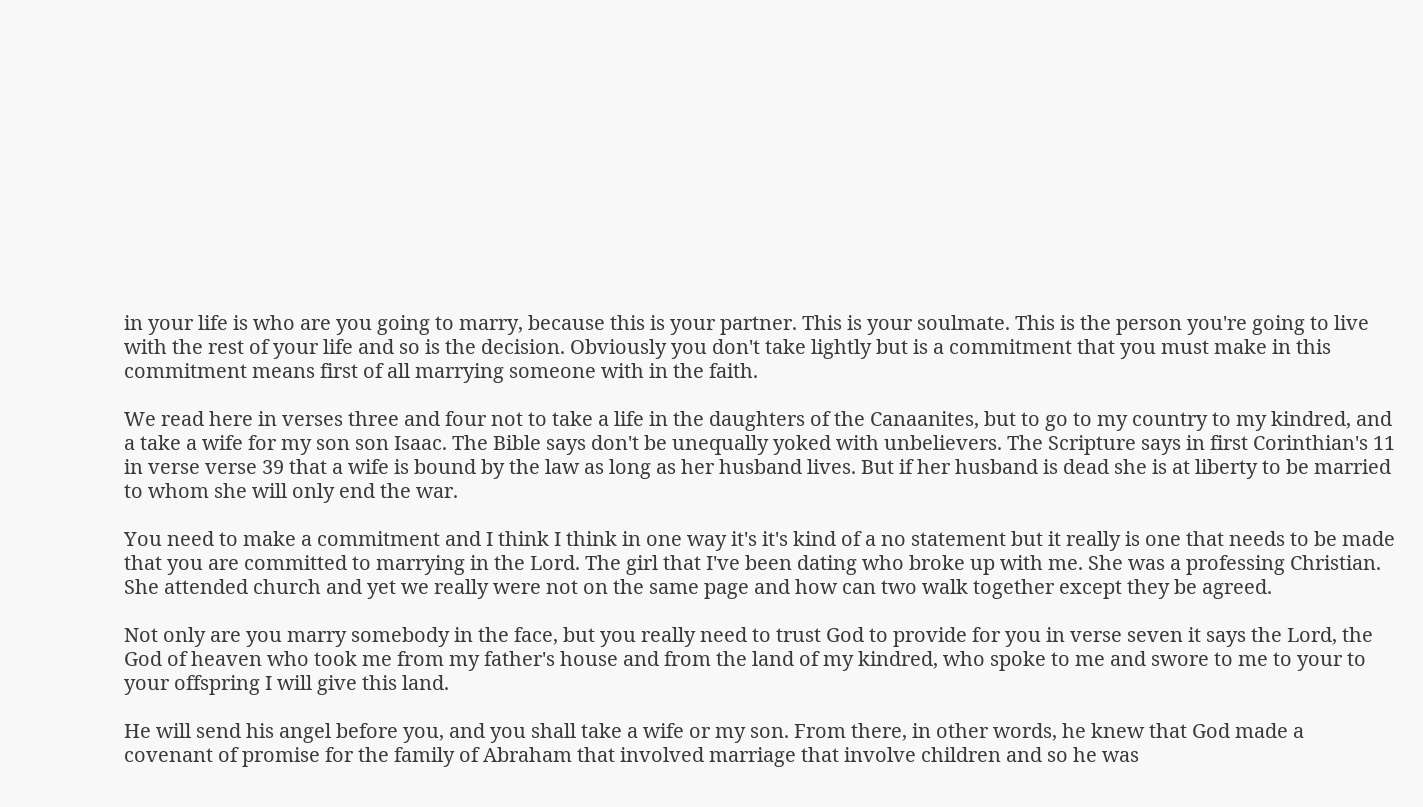in your life is who are you going to marry, because this is your partner. This is your soulmate. This is the person you're going to live with the rest of your life and so is the decision. Obviously you don't take lightly but is a commitment that you must make in this commitment means first of all marrying someone with in the faith.

We read here in verses three and four not to take a life in the daughters of the Canaanites, but to go to my country to my kindred, and a take a wife for my son son Isaac. The Bible says don't be unequally yoked with unbelievers. The Scripture says in first Corinthian's 11 in verse verse 39 that a wife is bound by the law as long as her husband lives. But if her husband is dead she is at liberty to be married to whom she will only end the war.

You need to make a commitment and I think I think in one way it's it's kind of a no statement but it really is one that needs to be made that you are committed to marrying in the Lord. The girl that I've been dating who broke up with me. She was a professing Christian. She attended church and yet we really were not on the same page and how can two walk together except they be agreed.

Not only are you marry somebody in the face, but you really need to trust God to provide for you in verse seven it says the Lord, the God of heaven who took me from my father's house and from the land of my kindred, who spoke to me and swore to me to your to your offspring I will give this land.

He will send his angel before you, and you shall take a wife or my son. From there, in other words, he knew that God made a covenant of promise for the family of Abraham that involved marriage that involve children and so he was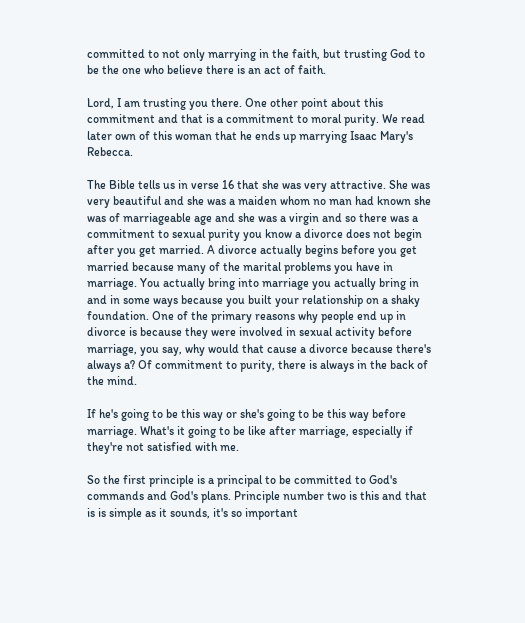committed to not only marrying in the faith, but trusting God to be the one who believe there is an act of faith.

Lord, I am trusting you there. One other point about this commitment and that is a commitment to moral purity. We read later own of this woman that he ends up marrying Isaac Mary's Rebecca.

The Bible tells us in verse 16 that she was very attractive. She was very beautiful and she was a maiden whom no man had known she was of marriageable age and she was a virgin and so there was a commitment to sexual purity you know a divorce does not begin after you get married. A divorce actually begins before you get married because many of the marital problems you have in marriage. You actually bring into marriage you actually bring in and in some ways because you built your relationship on a shaky foundation. One of the primary reasons why people end up in divorce is because they were involved in sexual activity before marriage, you say, why would that cause a divorce because there's always a? Of commitment to purity, there is always in the back of the mind.

If he's going to be this way or she's going to be this way before marriage. What's it going to be like after marriage, especially if they're not satisfied with me.

So the first principle is a principal to be committed to God's commands and God's plans. Principle number two is this and that is is simple as it sounds, it's so important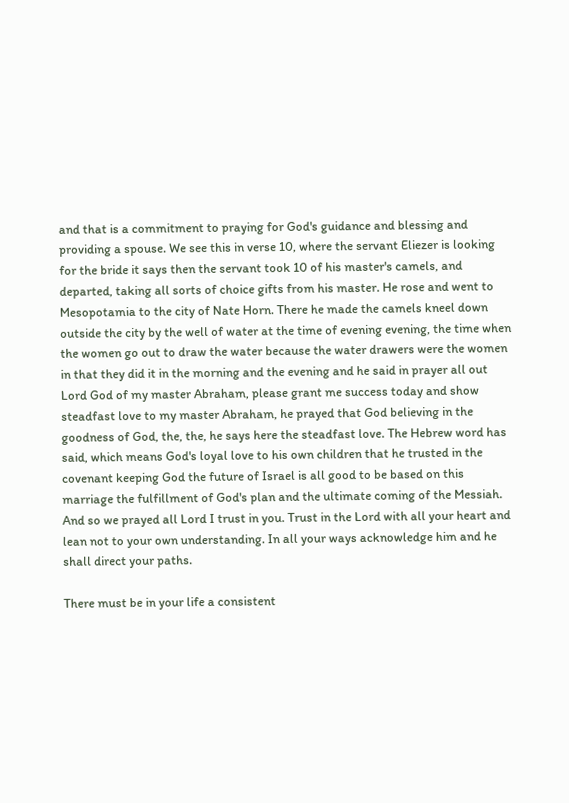and that is a commitment to praying for God's guidance and blessing and providing a spouse. We see this in verse 10, where the servant Eliezer is looking for the bride it says then the servant took 10 of his master's camels, and departed, taking all sorts of choice gifts from his master. He rose and went to Mesopotamia to the city of Nate Horn. There he made the camels kneel down outside the city by the well of water at the time of evening evening, the time when the women go out to draw the water because the water drawers were the women in that they did it in the morning and the evening and he said in prayer all out Lord God of my master Abraham, please grant me success today and show steadfast love to my master Abraham, he prayed that God believing in the goodness of God, the, the, he says here the steadfast love. The Hebrew word has said, which means God's loyal love to his own children that he trusted in the covenant keeping God the future of Israel is all good to be based on this marriage the fulfillment of God's plan and the ultimate coming of the Messiah. And so we prayed all Lord I trust in you. Trust in the Lord with all your heart and lean not to your own understanding. In all your ways acknowledge him and he shall direct your paths.

There must be in your life a consistent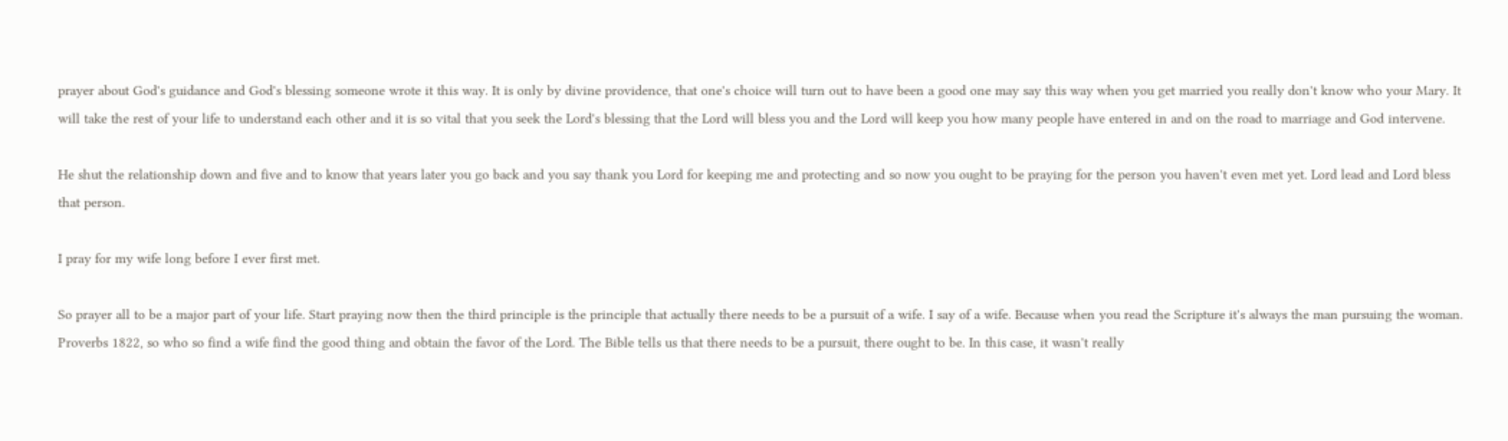prayer about God's guidance and God's blessing someone wrote it this way. It is only by divine providence, that one's choice will turn out to have been a good one may say this way when you get married you really don't know who your Mary. It will take the rest of your life to understand each other and it is so vital that you seek the Lord's blessing that the Lord will bless you and the Lord will keep you how many people have entered in and on the road to marriage and God intervene.

He shut the relationship down and five and to know that years later you go back and you say thank you Lord for keeping me and protecting and so now you ought to be praying for the person you haven't even met yet. Lord lead and Lord bless that person.

I pray for my wife long before I ever first met.

So prayer all to be a major part of your life. Start praying now then the third principle is the principle that actually there needs to be a pursuit of a wife. I say of a wife. Because when you read the Scripture it's always the man pursuing the woman. Proverbs 1822, so who so find a wife find the good thing and obtain the favor of the Lord. The Bible tells us that there needs to be a pursuit, there ought to be. In this case, it wasn't really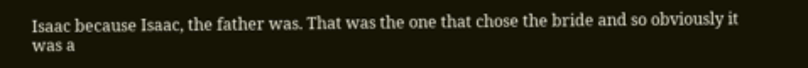Isaac because Isaac, the father was. That was the one that chose the bride and so obviously it was a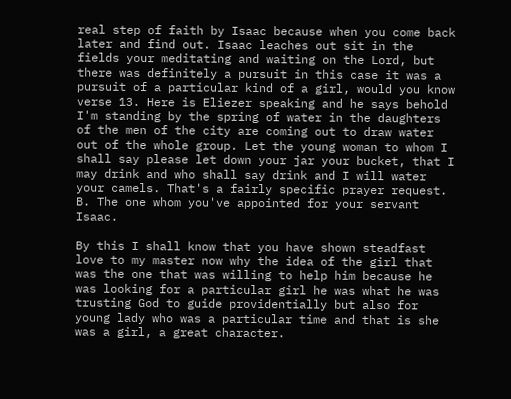real step of faith by Isaac because when you come back later and find out. Isaac leaches out sit in the fields your meditating and waiting on the Lord, but there was definitely a pursuit in this case it was a pursuit of a particular kind of a girl, would you know verse 13. Here is Eliezer speaking and he says behold I'm standing by the spring of water in the daughters of the men of the city are coming out to draw water out of the whole group. Let the young woman to whom I shall say please let down your jar your bucket, that I may drink and who shall say drink and I will water your camels. That's a fairly specific prayer request. B. The one whom you've appointed for your servant Isaac.

By this I shall know that you have shown steadfast love to my master now why the idea of the girl that was the one that was willing to help him because he was looking for a particular girl he was what he was trusting God to guide providentially but also for young lady who was a particular time and that is she was a girl, a great character.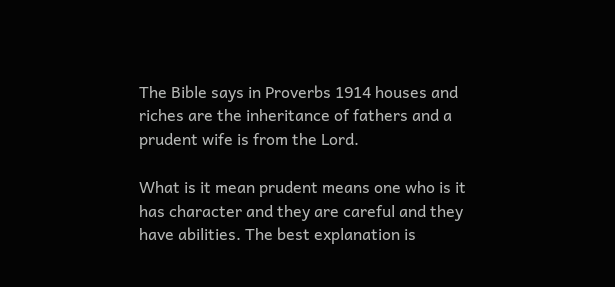The Bible says in Proverbs 1914 houses and riches are the inheritance of fathers and a prudent wife is from the Lord.

What is it mean prudent means one who is it has character and they are careful and they have abilities. The best explanation is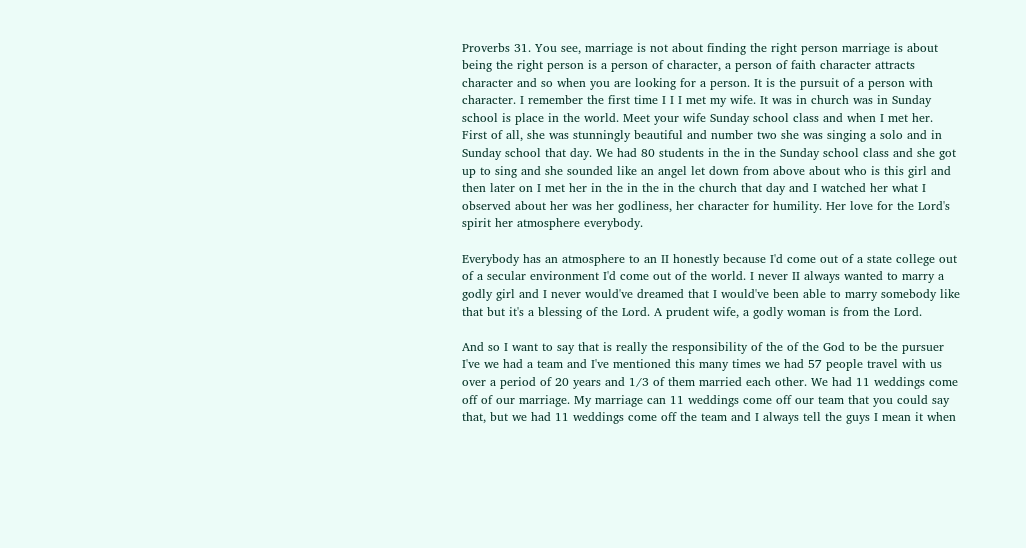Proverbs 31. You see, marriage is not about finding the right person marriage is about being the right person is a person of character, a person of faith character attracts character and so when you are looking for a person. It is the pursuit of a person with character. I remember the first time I I I met my wife. It was in church was in Sunday school is place in the world. Meet your wife Sunday school class and when I met her. First of all, she was stunningly beautiful and number two she was singing a solo and in Sunday school that day. We had 80 students in the in the Sunday school class and she got up to sing and she sounded like an angel let down from above about who is this girl and then later on I met her in the in the in the church that day and I watched her what I observed about her was her godliness, her character for humility. Her love for the Lord's spirit her atmosphere everybody.

Everybody has an atmosphere to an II honestly because I'd come out of a state college out of a secular environment I'd come out of the world. I never II always wanted to marry a godly girl and I never would've dreamed that I would've been able to marry somebody like that but it's a blessing of the Lord. A prudent wife, a godly woman is from the Lord.

And so I want to say that is really the responsibility of the of the God to be the pursuer I've we had a team and I've mentioned this many times we had 57 people travel with us over a period of 20 years and 1/3 of them married each other. We had 11 weddings come off of our marriage. My marriage can 11 weddings come off our team that you could say that, but we had 11 weddings come off the team and I always tell the guys I mean it when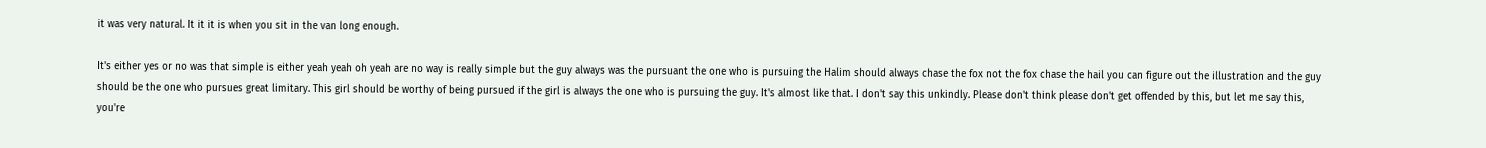it was very natural. It it it is when you sit in the van long enough.

It's either yes or no was that simple is either yeah yeah oh yeah are no way is really simple but the guy always was the pursuant the one who is pursuing the Halim should always chase the fox not the fox chase the hail you can figure out the illustration and the guy should be the one who pursues great limitary. This girl should be worthy of being pursued if the girl is always the one who is pursuing the guy. It's almost like that. I don't say this unkindly. Please don't think please don't get offended by this, but let me say this, you're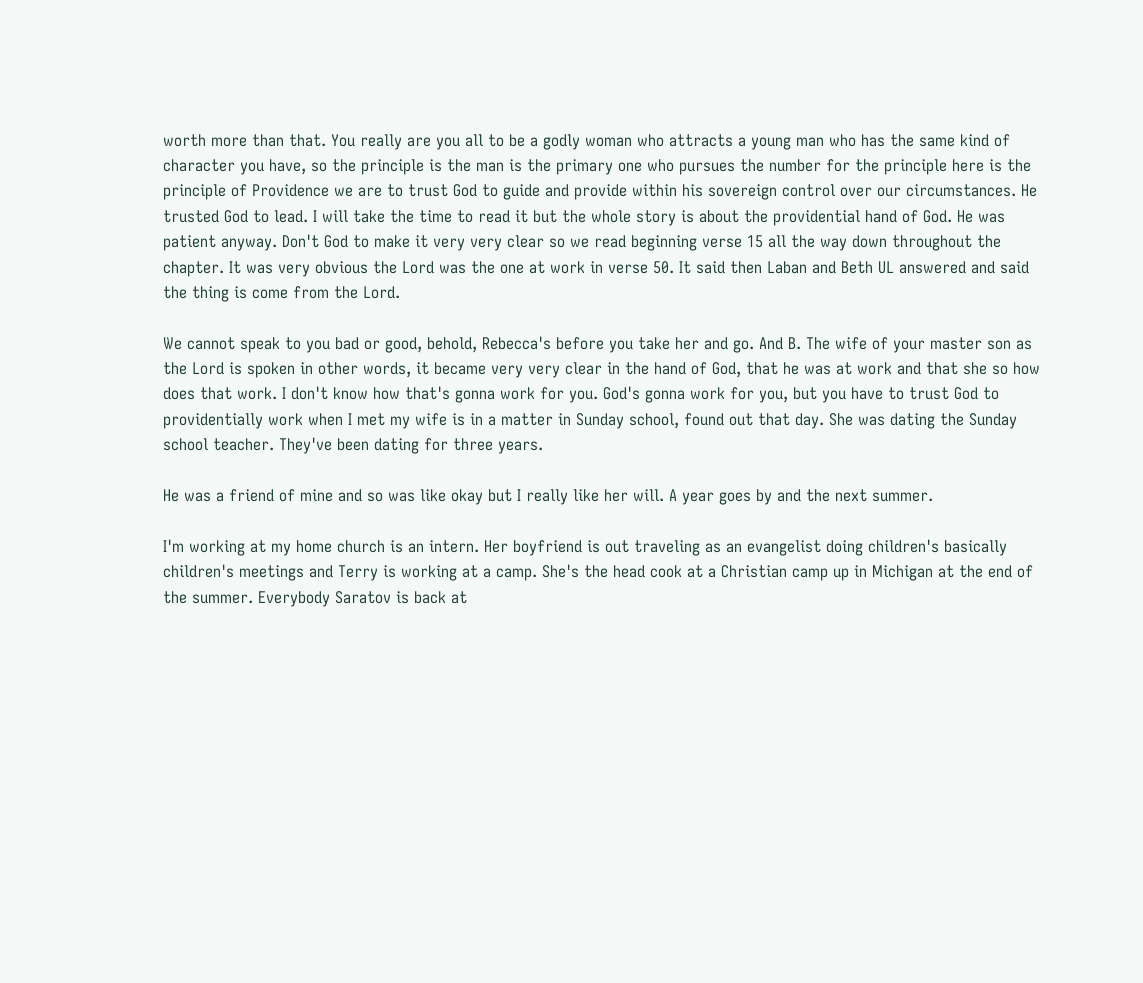worth more than that. You really are you all to be a godly woman who attracts a young man who has the same kind of character you have, so the principle is the man is the primary one who pursues the number for the principle here is the principle of Providence we are to trust God to guide and provide within his sovereign control over our circumstances. He trusted God to lead. I will take the time to read it but the whole story is about the providential hand of God. He was patient anyway. Don't God to make it very very clear so we read beginning verse 15 all the way down throughout the chapter. It was very obvious the Lord was the one at work in verse 50. It said then Laban and Beth UL answered and said the thing is come from the Lord.

We cannot speak to you bad or good, behold, Rebecca's before you take her and go. And B. The wife of your master son as the Lord is spoken in other words, it became very very clear in the hand of God, that he was at work and that she so how does that work. I don't know how that's gonna work for you. God's gonna work for you, but you have to trust God to providentially work when I met my wife is in a matter in Sunday school, found out that day. She was dating the Sunday school teacher. They've been dating for three years.

He was a friend of mine and so was like okay but I really like her will. A year goes by and the next summer.

I'm working at my home church is an intern. Her boyfriend is out traveling as an evangelist doing children's basically children's meetings and Terry is working at a camp. She's the head cook at a Christian camp up in Michigan at the end of the summer. Everybody Saratov is back at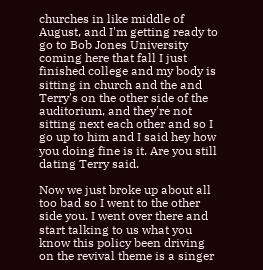churches in like middle of August, and I'm getting ready to go to Bob Jones University coming here that fall I just finished college and my body is sitting in church and the and Terry's on the other side of the auditorium, and they're not sitting next each other and so I go up to him and I said hey how you doing fine is it. Are you still dating Terry said.

Now we just broke up about all too bad so I went to the other side you. I went over there and start talking to us what you know this policy been driving on the revival theme is a singer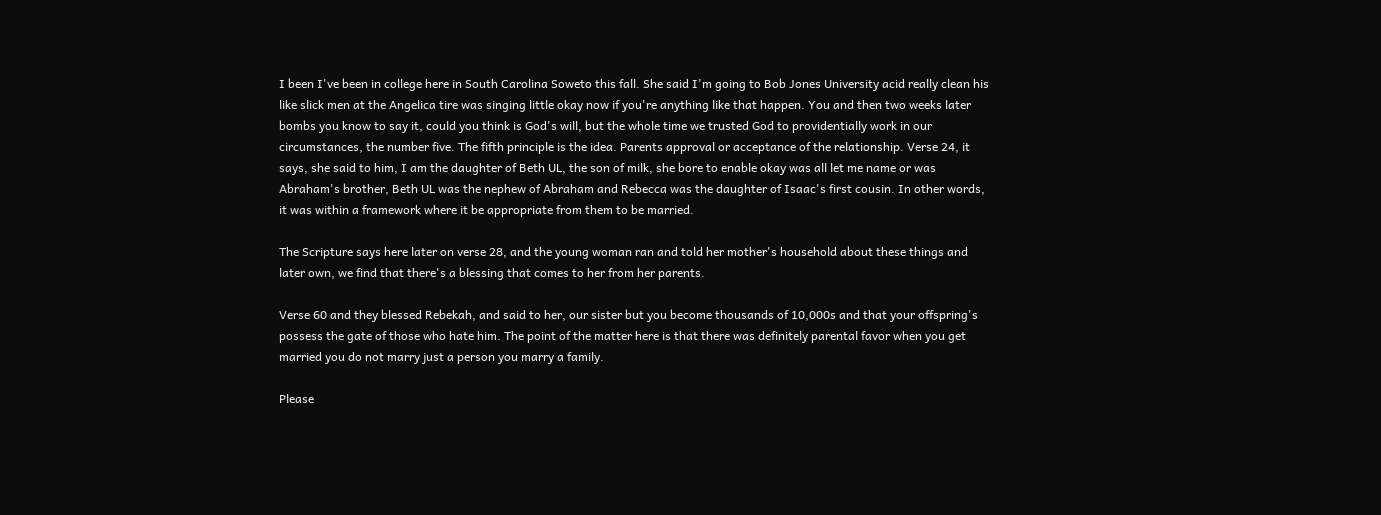I been I've been in college here in South Carolina Soweto this fall. She said I'm going to Bob Jones University acid really clean his like slick men at the Angelica tire was singing little okay now if you're anything like that happen. You and then two weeks later bombs you know to say it, could you think is God's will, but the whole time we trusted God to providentially work in our circumstances, the number five. The fifth principle is the idea. Parents approval or acceptance of the relationship. Verse 24, it says, she said to him, I am the daughter of Beth UL, the son of milk, she bore to enable okay was all let me name or was Abraham's brother, Beth UL was the nephew of Abraham and Rebecca was the daughter of Isaac's first cousin. In other words, it was within a framework where it be appropriate from them to be married.

The Scripture says here later on verse 28, and the young woman ran and told her mother's household about these things and later own, we find that there's a blessing that comes to her from her parents.

Verse 60 and they blessed Rebekah, and said to her, our sister but you become thousands of 10,000s and that your offspring's possess the gate of those who hate him. The point of the matter here is that there was definitely parental favor when you get married you do not marry just a person you marry a family.

Please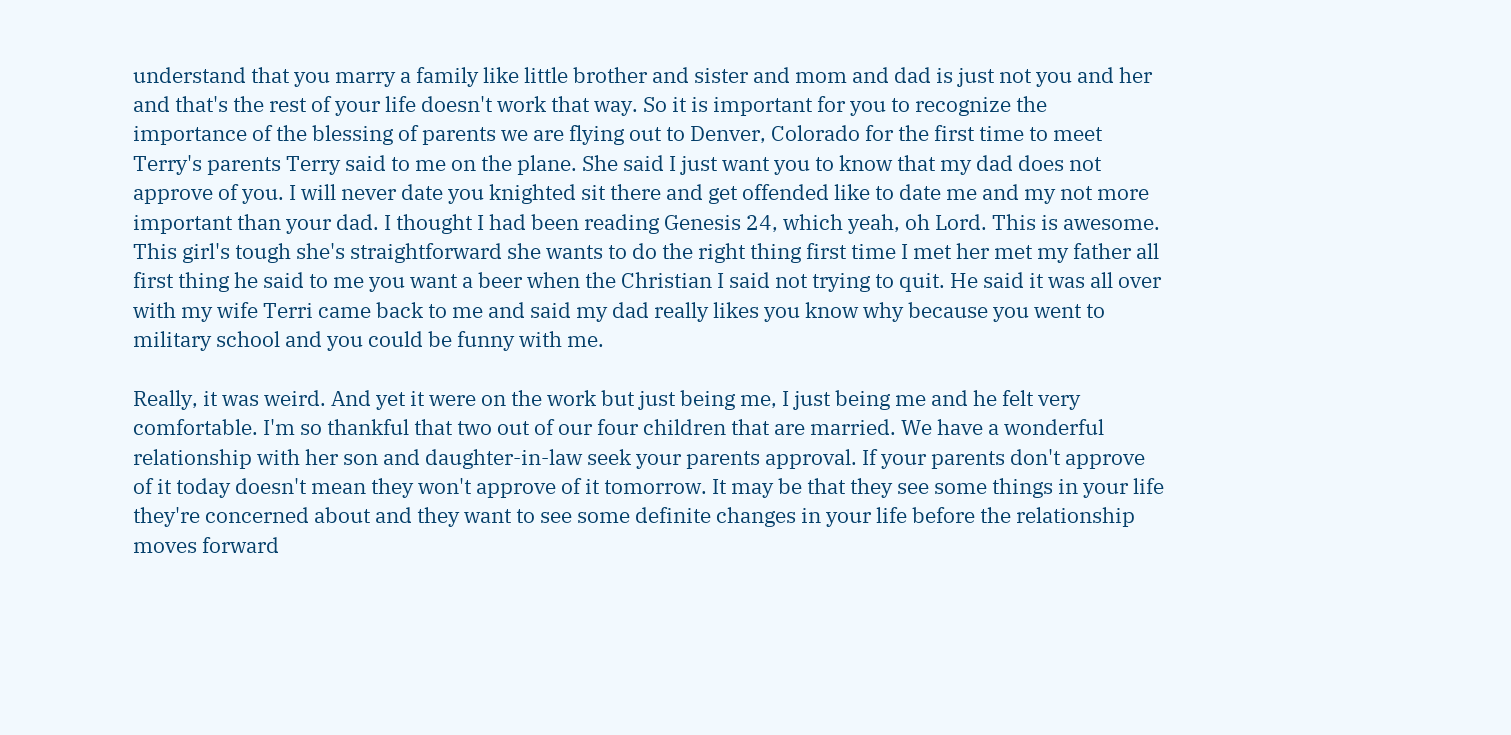understand that you marry a family like little brother and sister and mom and dad is just not you and her and that's the rest of your life doesn't work that way. So it is important for you to recognize the importance of the blessing of parents we are flying out to Denver, Colorado for the first time to meet Terry's parents Terry said to me on the plane. She said I just want you to know that my dad does not approve of you. I will never date you knighted sit there and get offended like to date me and my not more important than your dad. I thought I had been reading Genesis 24, which yeah, oh Lord. This is awesome. This girl's tough she's straightforward she wants to do the right thing first time I met her met my father all first thing he said to me you want a beer when the Christian I said not trying to quit. He said it was all over with my wife Terri came back to me and said my dad really likes you know why because you went to military school and you could be funny with me.

Really, it was weird. And yet it were on the work but just being me, I just being me and he felt very comfortable. I'm so thankful that two out of our four children that are married. We have a wonderful relationship with her son and daughter-in-law seek your parents approval. If your parents don't approve of it today doesn't mean they won't approve of it tomorrow. It may be that they see some things in your life they're concerned about and they want to see some definite changes in your life before the relationship moves forward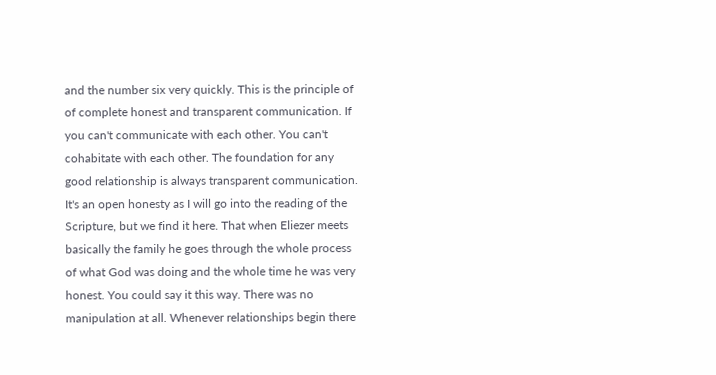and the number six very quickly. This is the principle of of complete honest and transparent communication. If you can't communicate with each other. You can't cohabitate with each other. The foundation for any good relationship is always transparent communication. It's an open honesty as I will go into the reading of the Scripture, but we find it here. That when Eliezer meets basically the family he goes through the whole process of what God was doing and the whole time he was very honest. You could say it this way. There was no manipulation at all. Whenever relationships begin there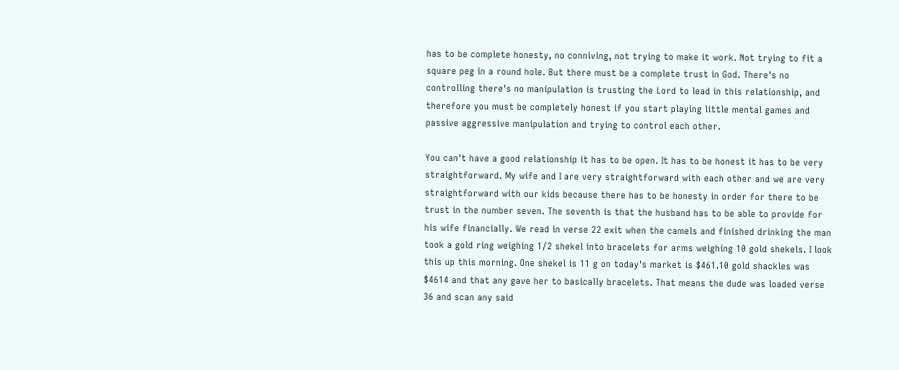has to be complete honesty, no conniving, not trying to make it work. Not trying to fit a square peg in a round hole. But there must be a complete trust in God. There's no controlling there's no manipulation is trusting the Lord to lead in this relationship, and therefore you must be completely honest if you start playing little mental games and passive aggressive manipulation and trying to control each other.

You can't have a good relationship it has to be open. It has to be honest it has to be very straightforward. My wife and I are very straightforward with each other and we are very straightforward with our kids because there has to be honesty in order for there to be trust in the number seven. The seventh is that the husband has to be able to provide for his wife financially. We read in verse 22 exit when the camels and finished drinking the man took a gold ring weighing 1/2 shekel into bracelets for arms weighing 10 gold shekels. I look this up this morning. One shekel is 11 g on today's market is $461.10 gold shackles was $4614 and that any gave her to basically bracelets. That means the dude was loaded verse 36 and scan any said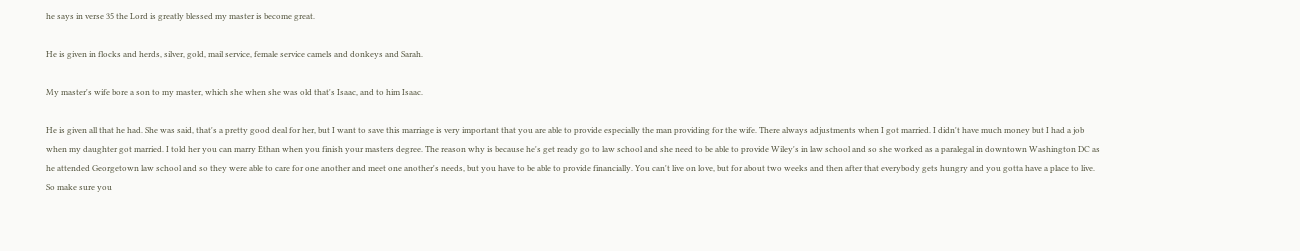he says in verse 35 the Lord is greatly blessed my master is become great.

He is given in flocks and herds, silver, gold, mail service, female service camels and donkeys and Sarah.

My master's wife bore a son to my master, which she when she was old that's Isaac, and to him Isaac.

He is given all that he had. She was said, that's a pretty good deal for her, but I want to save this marriage is very important that you are able to provide especially the man providing for the wife. There always adjustments when I got married. I didn't have much money but I had a job when my daughter got married. I told her you can marry Ethan when you finish your masters degree. The reason why is because he's get ready go to law school and she need to be able to provide Wiley's in law school and so she worked as a paralegal in downtown Washington DC as he attended Georgetown law school and so they were able to care for one another and meet one another's needs, but you have to be able to provide financially. You can't live on love, but for about two weeks and then after that everybody gets hungry and you gotta have a place to live. So make sure you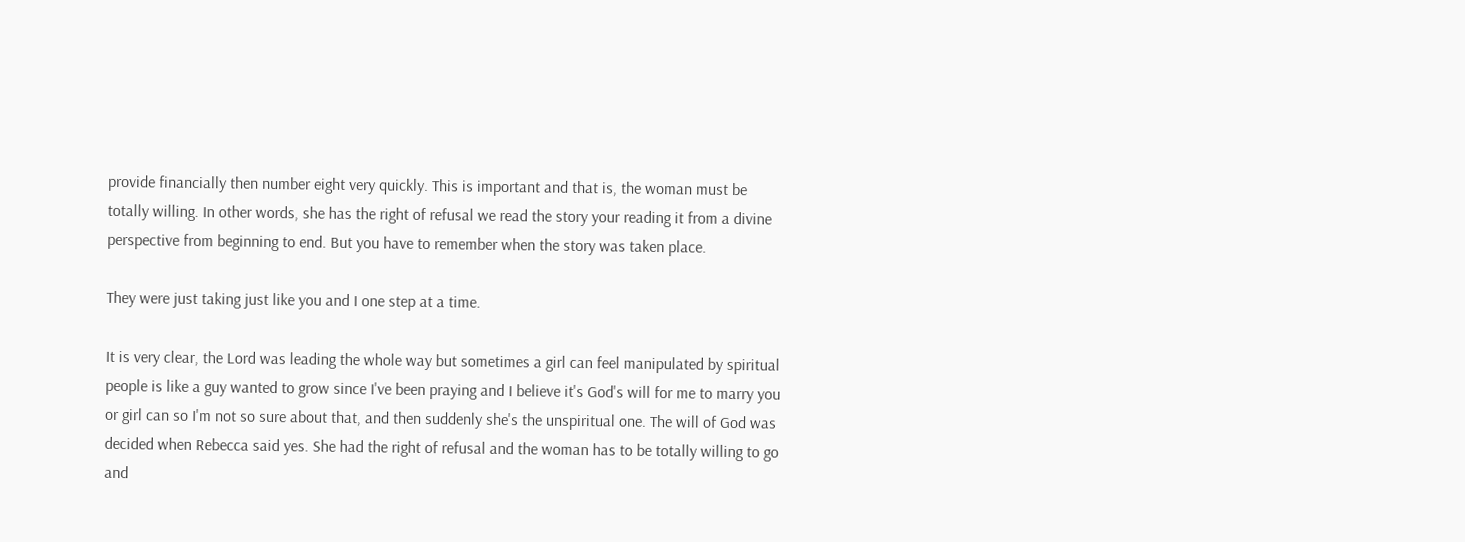provide financially then number eight very quickly. This is important and that is, the woman must be totally willing. In other words, she has the right of refusal we read the story your reading it from a divine perspective from beginning to end. But you have to remember when the story was taken place.

They were just taking just like you and I one step at a time.

It is very clear, the Lord was leading the whole way but sometimes a girl can feel manipulated by spiritual people is like a guy wanted to grow since I've been praying and I believe it's God's will for me to marry you or girl can so I'm not so sure about that, and then suddenly she's the unspiritual one. The will of God was decided when Rebecca said yes. She had the right of refusal and the woman has to be totally willing to go and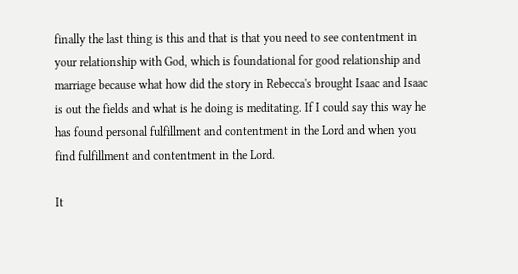finally the last thing is this and that is that you need to see contentment in your relationship with God, which is foundational for good relationship and marriage because what how did the story in Rebecca's brought Isaac and Isaac is out the fields and what is he doing is meditating. If I could say this way he has found personal fulfillment and contentment in the Lord and when you find fulfillment and contentment in the Lord.

It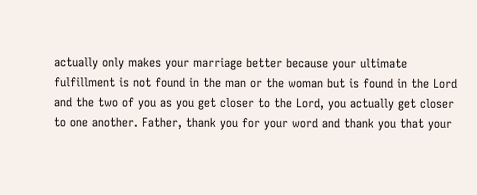actually only makes your marriage better because your ultimate fulfillment is not found in the man or the woman but is found in the Lord and the two of you as you get closer to the Lord, you actually get closer to one another. Father, thank you for your word and thank you that your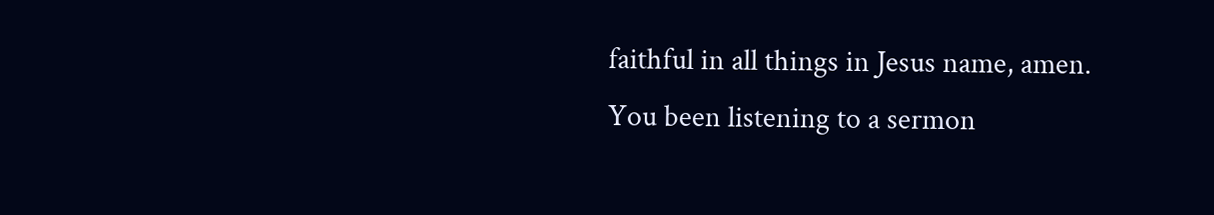faithful in all things in Jesus name, amen. You been listening to a sermon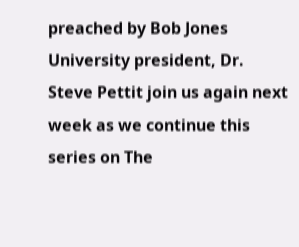preached by Bob Jones University president, Dr. Steve Pettit join us again next week as we continue this series on The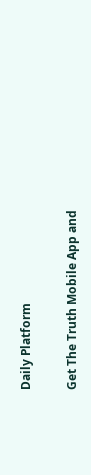Daily Platform

Get The Truth Mobile App and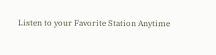Listen to your Favorite Station Anytime